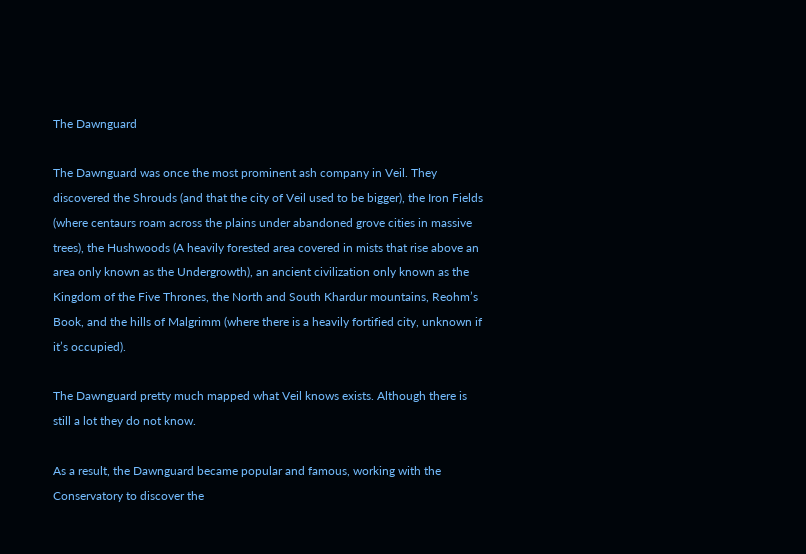The Dawnguard

The Dawnguard was once the most prominent ash company in Veil. They discovered the Shrouds (and that the city of Veil used to be bigger), the Iron Fields (where centaurs roam across the plains under abandoned grove cities in massive trees), the Hushwoods (A heavily forested area covered in mists that rise above an area only known as the Undergrowth), an ancient civilization only known as the Kingdom of the Five Thrones, the North and South Khardur mountains, Reohm’s Book, and the hills of Malgrimm (where there is a heavily fortified city, unknown if it’s occupied).

The Dawnguard pretty much mapped what Veil knows exists. Although there is still a lot they do not know.

As a result, the Dawnguard became popular and famous, working with the Conservatory to discover the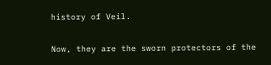history of Veil.

Now, they are the sworn protectors of the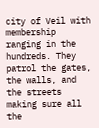city of Veil with membership ranging in the hundreds. They patrol the gates, the walls, and the streets making sure all the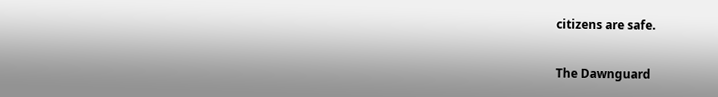citizens are safe.

The Dawnguard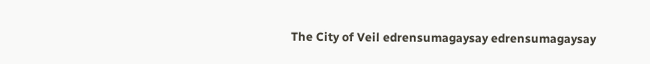The City of Veil edrensumagaysay edrensumagaysay